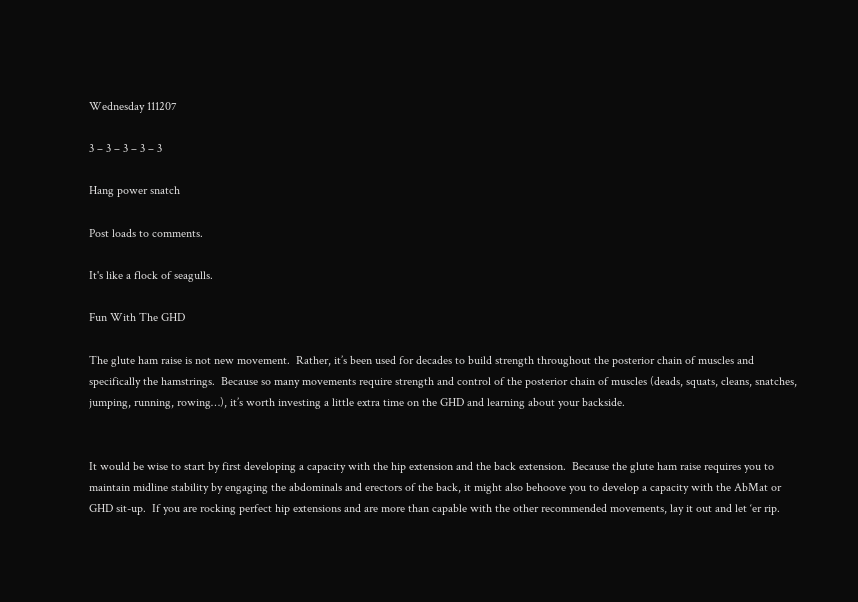Wednesday 111207

3 – 3 – 3 – 3 – 3

Hang power snatch

Post loads to comments.

It's like a flock of seagulls.

Fun With The GHD

The glute ham raise is not new movement.  Rather, it’s been used for decades to build strength throughout the posterior chain of muscles and specifically the hamstrings.  Because so many movements require strength and control of the posterior chain of muscles (deads, squats, cleans, snatches, jumping, running, rowing…), it’s worth investing a little extra time on the GHD and learning about your backside.


It would be wise to start by first developing a capacity with the hip extension and the back extension.  Because the glute ham raise requires you to maintain midline stability by engaging the abdominals and erectors of the back, it might also behoove you to develop a capacity with the AbMat or GHD sit-up.  If you are rocking perfect hip extensions and are more than capable with the other recommended movements, lay it out and let ‘er rip.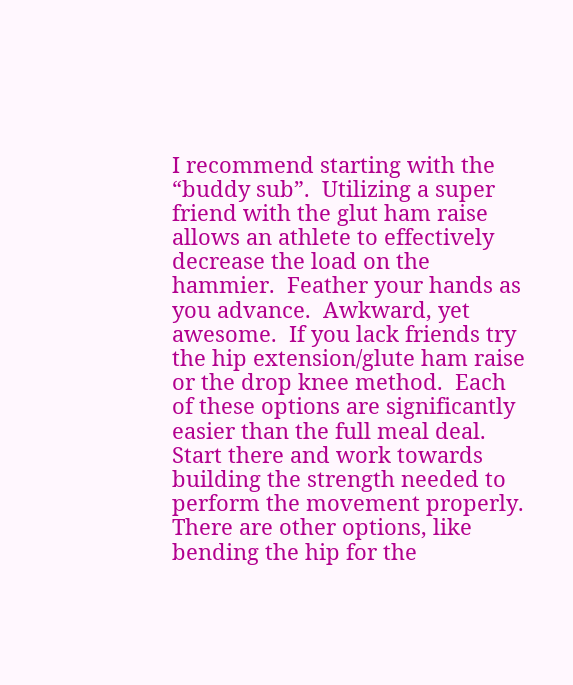I recommend starting with the “buddy sub”.  Utilizing a super friend with the glut ham raise allows an athlete to effectively decrease the load on the hammier.  Feather your hands as you advance.  Awkward, yet awesome.  If you lack friends try the hip extension/glute ham raise or the drop knee method.  Each of these options are significantly easier than the full meal deal.  Start there and work towards building the strength needed to perform the movement properly.  There are other options, like bending the hip for the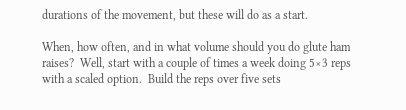durations of the movement, but these will do as a start.

When, how often, and in what volume should you do glute ham raises?  Well, start with a couple of times a week doing 5×3 reps with a scaled option.  Build the reps over five sets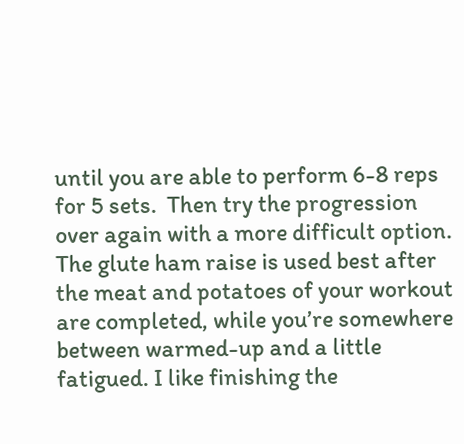until you are able to perform 6-8 reps for 5 sets.  Then try the progression over again with a more difficult option.  The glute ham raise is used best after the meat and potatoes of your workout are completed, while you’re somewhere between warmed-up and a little fatigued. I like finishing the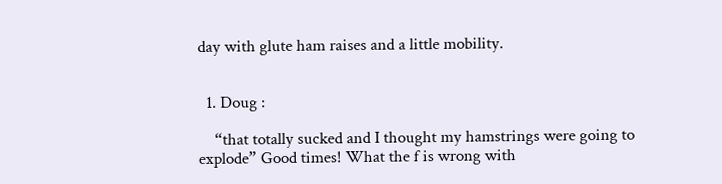day with glute ham raises and a little mobility.


  1. Doug :

    “that totally sucked and I thought my hamstrings were going to explode” Good times! What the f is wrong with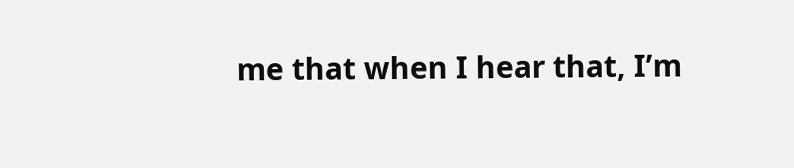me that when I hear that, I’m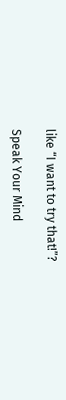like “I want to try that!”?

Speak Your Mind